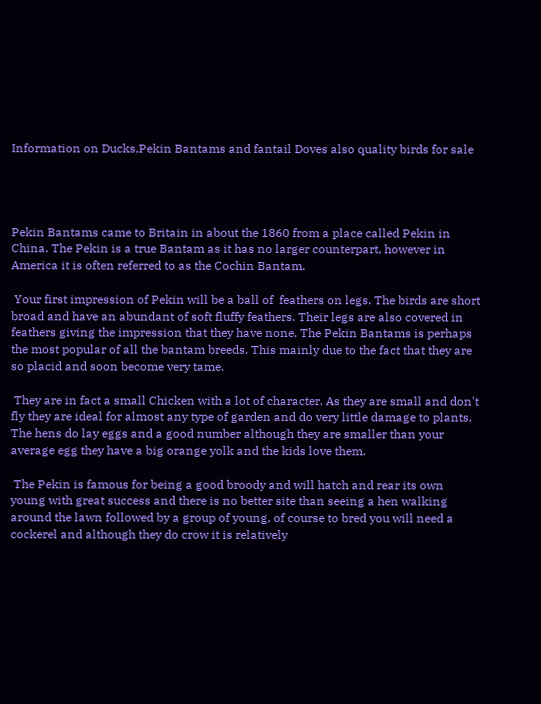Information on Ducks,Pekin Bantams and fantail Doves also quality birds for sale




Pekin Bantams came to Britain in about the 1860 from a place called Pekin in China. The Pekin is a true Bantam as it has no larger counterpart, however in America it is often referred to as the Cochin Bantam.

 Your first impression of Pekin will be a ball of  feathers on legs. The birds are short broad and have an abundant of soft fluffy feathers. Their legs are also covered in feathers giving the impression that they have none. The Pekin Bantams is perhaps the most popular of all the bantam breeds. This mainly due to the fact that they are so placid and soon become very tame.

 They are in fact a small Chicken with a lot of character. As they are small and don't fly they are ideal for almost any type of garden and do very little damage to plants. The hens do lay eggs and a good number although they are smaller than your average egg they have a big orange yolk and the kids love them.

 The Pekin is famous for being a good broody and will hatch and rear its own young with great success and there is no better site than seeing a hen walking around the lawn followed by a group of young, of course to bred you will need a cockerel and although they do crow it is relatively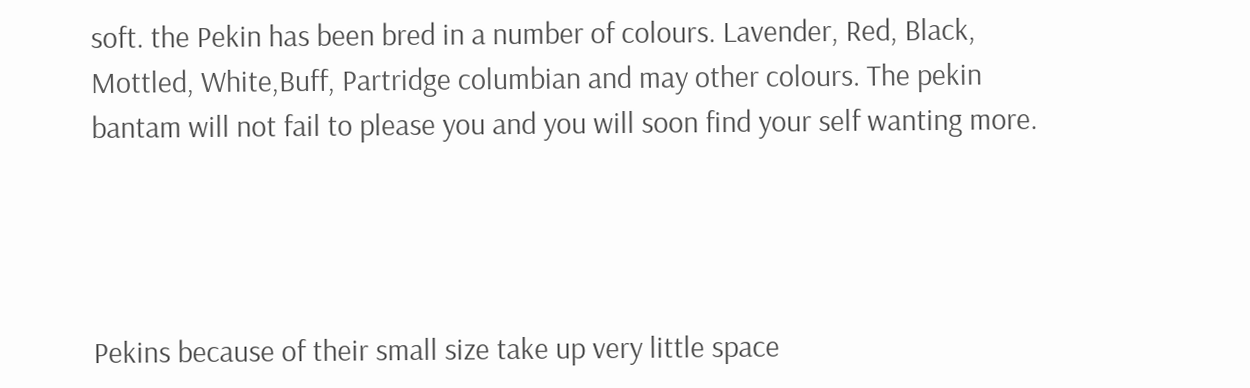soft. the Pekin has been bred in a number of colours. Lavender, Red, Black, Mottled, White,Buff, Partridge columbian and may other colours. The pekin bantam will not fail to please you and you will soon find your self wanting more.




Pekins because of their small size take up very little space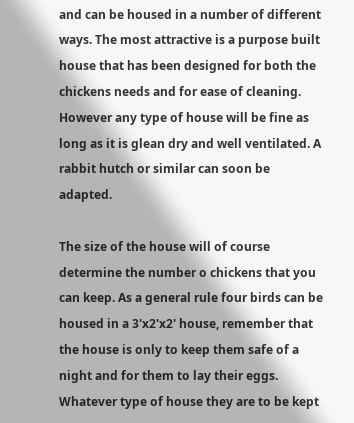and can be housed in a number of different ways. The most attractive is a purpose built house that has been designed for both the chickens needs and for ease of cleaning. However any type of house will be fine as long as it is glean dry and well ventilated. A rabbit hutch or similar can soon be adapted.

The size of the house will of course determine the number o chickens that you can keep. As a general rule four birds can be housed in a 3'x2'x2' house, remember that the house is only to keep them safe of a night and for them to lay their eggs. Whatever type of house they are to be kept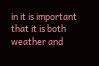in it is important that it is both weather and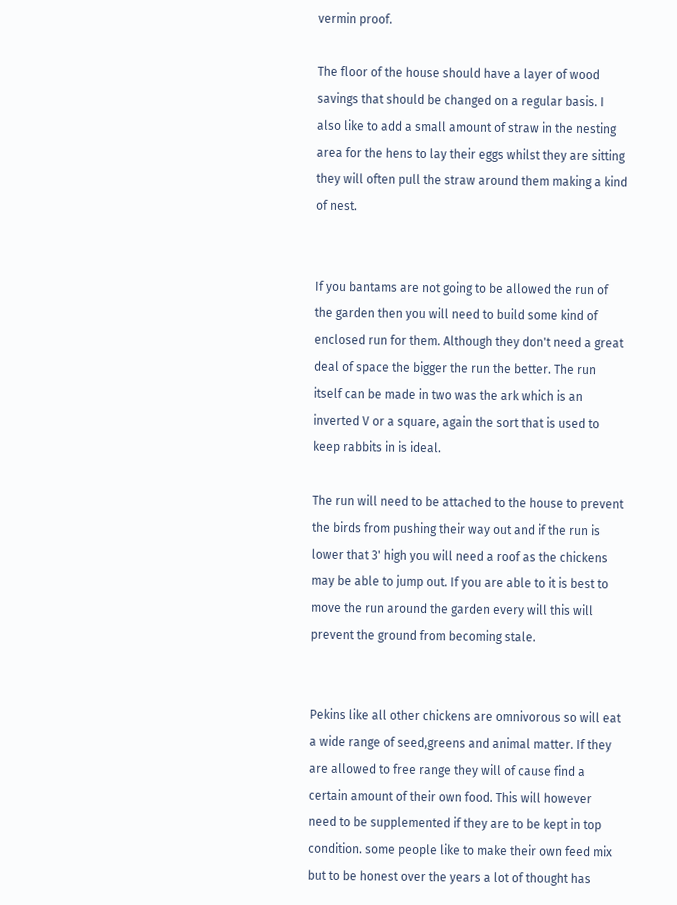vermin proof.

The floor of the house should have a layer of wood savings that should be changed on a regular basis. I also like to add a small amount of straw in the nesting area for the hens to lay their eggs whilst they are sitting they will often pull the straw around them making a kind of nest.


If you bantams are not going to be allowed the run of the garden then you will need to build some kind of enclosed run for them. Although they don't need a great deal of space the bigger the run the better. The run itself can be made in two was the ark which is an inverted V or a square, again the sort that is used to keep rabbits in is ideal.

The run will need to be attached to the house to prevent the birds from pushing their way out and if the run is lower that 3' high you will need a roof as the chickens may be able to jump out. If you are able to it is best to move the run around the garden every will this will prevent the ground from becoming stale.


Pekins like all other chickens are omnivorous so will eat a wide range of seed,greens and animal matter. If they are allowed to free range they will of cause find a certain amount of their own food. This will however need to be supplemented if they are to be kept in top condition. some people like to make their own feed mix but to be honest over the years a lot of thought has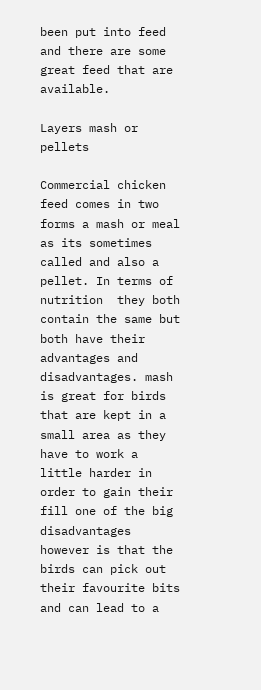been put into feed and there are some great feed that are  available.

Layers mash or pellets

Commercial chicken feed comes in two forms a mash or meal as its sometimes called and also a pellet. In terms of nutrition  they both contain the same but both have their advantages and disadvantages. mash is great for birds that are kept in a small area as they have to work a little harder in order to gain their fill one of the big disadvantages however is that the birds can pick out their favourite bits and can lead to a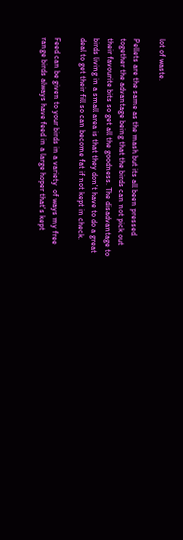lot of waste.

Pellets are the same as the mash but its all been pressed together the advantage being that the birds can not pick out their favourite bits so get all the goodness. The disadvantage to birds living in a small area is that they don't have to do a great deal to get their fill so can become fat if not kept in check.

Feed can be given to your birds in a variety  of ways my free range birds always have feed in a large hoper that's kept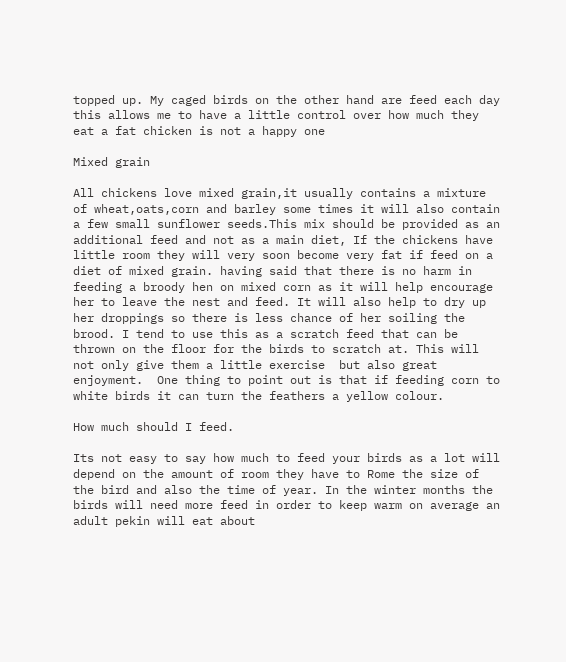topped up. My caged birds on the other hand are feed each day this allows me to have a little control over how much they eat a fat chicken is not a happy one

Mixed grain

All chickens love mixed grain,it usually contains a mixture of wheat,oats,corn and barley some times it will also contain a few small sunflower seeds.This mix should be provided as an additional feed and not as a main diet, If the chickens have little room they will very soon become very fat if feed on a diet of mixed grain. having said that there is no harm in feeding a broody hen on mixed corn as it will help encourage her to leave the nest and feed. It will also help to dry up her droppings so there is less chance of her soiling the brood. I tend to use this as a scratch feed that can be thrown on the floor for the birds to scratch at. This will not only give them a little exercise  but also great enjoyment.  One thing to point out is that if feeding corn to white birds it can turn the feathers a yellow colour.

How much should I feed.

Its not easy to say how much to feed your birds as a lot will depend on the amount of room they have to Rome the size of the bird and also the time of year. In the winter months the birds will need more feed in order to keep warm on average an adult pekin will eat about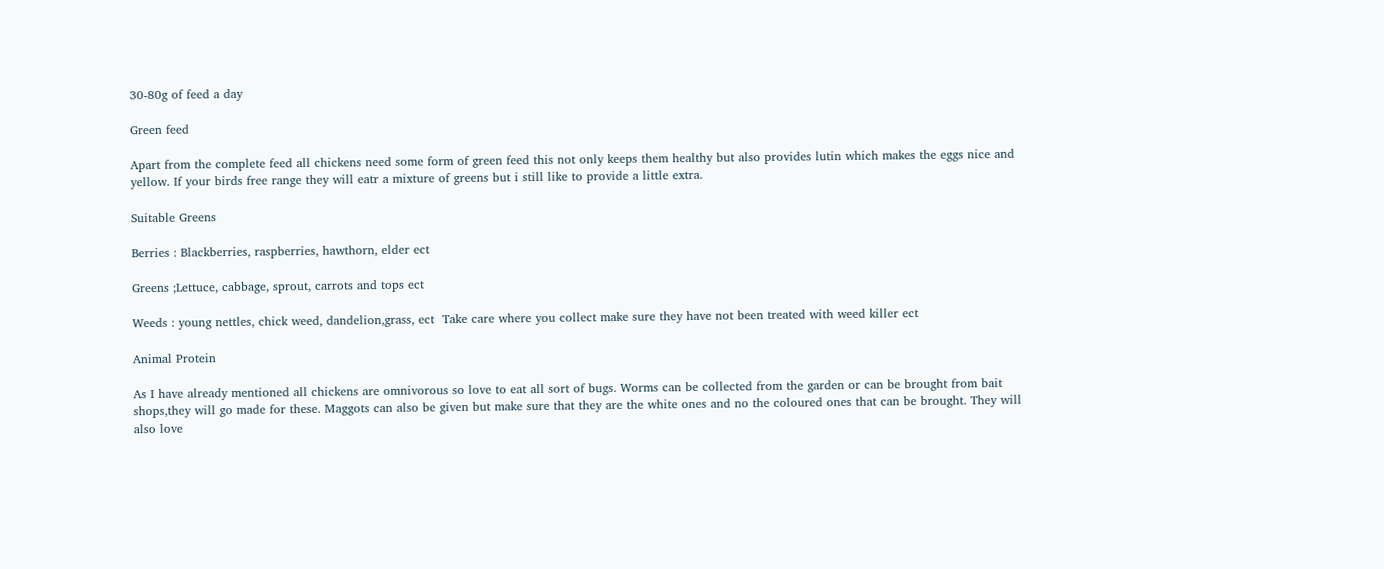30-80g of feed a day

Green feed

Apart from the complete feed all chickens need some form of green feed this not only keeps them healthy but also provides lutin which makes the eggs nice and yellow. If your birds free range they will eatr a mixture of greens but i still like to provide a little extra.

Suitable Greens

Berries : Blackberries, raspberries, hawthorn, elder ect

Greens ;Lettuce, cabbage, sprout, carrots and tops ect

Weeds : young nettles, chick weed, dandelion,grass, ect  Take care where you collect make sure they have not been treated with weed killer ect

Animal Protein

As I have already mentioned all chickens are omnivorous so love to eat all sort of bugs. Worms can be collected from the garden or can be brought from bait shops,they will go made for these. Maggots can also be given but make sure that they are the white ones and no the coloured ones that can be brought. They will also love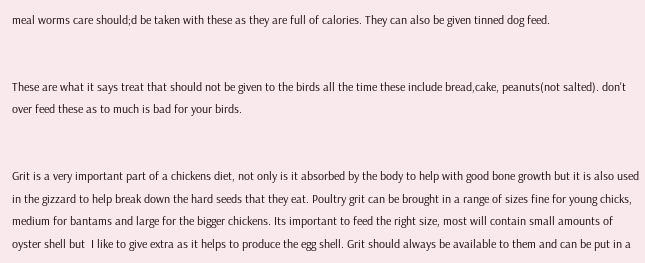meal worms care should;d be taken with these as they are full of calories. They can also be given tinned dog feed.


These are what it says treat that should not be given to the birds all the time these include bread,cake, peanuts(not salted). don't over feed these as to much is bad for your birds.


Grit is a very important part of a chickens diet, not only is it absorbed by the body to help with good bone growth but it is also used in the gizzard to help break down the hard seeds that they eat. Poultry grit can be brought in a range of sizes fine for young chicks, medium for bantams and large for the bigger chickens. Its important to feed the right size, most will contain small amounts of oyster shell but  I like to give extra as it helps to produce the egg shell. Grit should always be available to them and can be put in a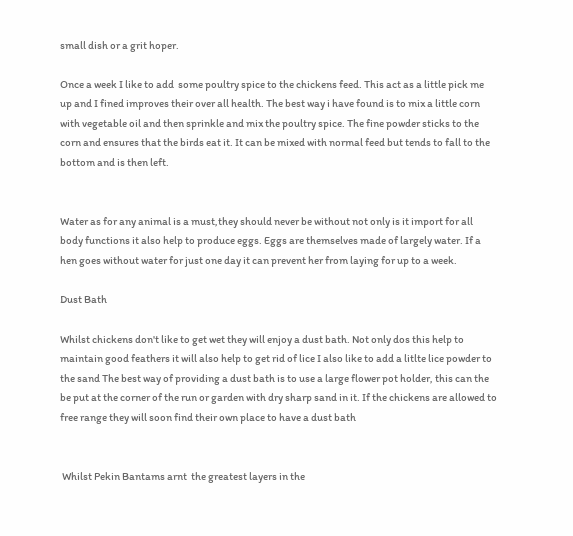small dish or a grit hoper.

Once a week I like to add  some poultry spice to the chickens feed. This act as a little pick me up and I fined improves their over all health. The best way i have found is to mix a little corn with vegetable oil and then sprinkle and mix the poultry spice. The fine powder sticks to the corn and ensures that the birds eat it. It can be mixed with normal feed but tends to fall to the bottom and is then left.


Water as for any animal is a must,they should never be without not only is it import for all body functions it also help to produce eggs. Eggs are themselves made of largely water. If a hen goes without water for just one day it can prevent her from laying for up to a week.

Dust Bath

Whilst chickens don't like to get wet they will enjoy a dust bath. Not only dos this help to maintain good feathers it will also help to get rid of lice I also like to add a litlte lice powder to the sand The best way of providing a dust bath is to use a large flower pot holder, this can the be put at the corner of the run or garden with dry sharp sand in it. If the chickens are allowed to free range they will soon find their own place to have a dust bath


 Whilst Pekin Bantams arnt  the greatest layers in the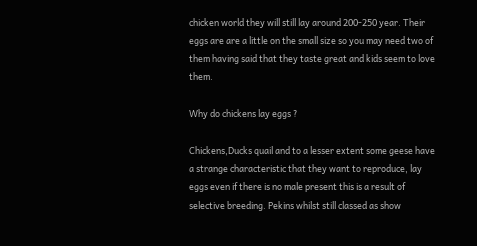chicken world they will still lay around 200-250 year. Their eggs are are a little on the small size so you may need two of them having said that they taste great and kids seem to love them.

Why do chickens lay eggs ?

Chickens,Ducks quail and to a lesser extent some geese have a strange characteristic that they want to reproduce, lay eggs even if there is no male present this is a result of selective breeding. Pekins whilst still classed as show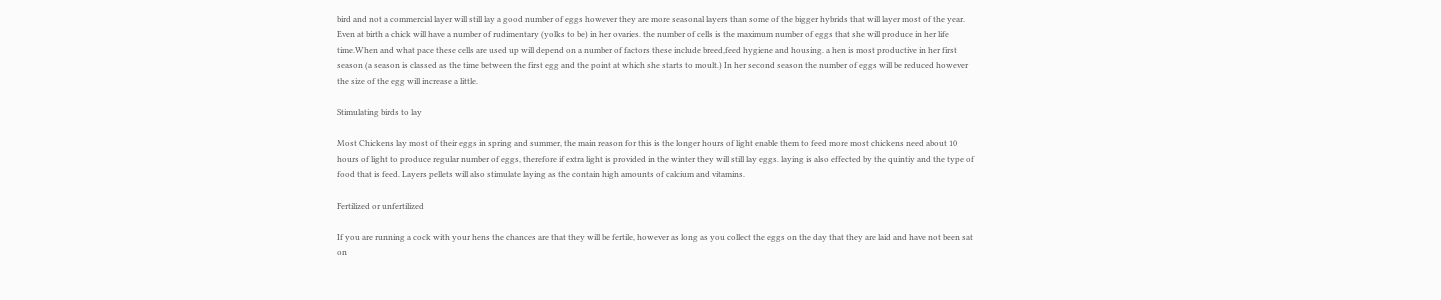bird and not a commercial layer will still lay a good number of eggs however they are more seasonal layers than some of the bigger hybrids that will layer most of the year. Even at birth a chick will have a number of rudimentary (yolks to be) in her ovaries. the number of cells is the maximum number of eggs that she will produce in her life time.When and what pace these cells are used up will depend on a number of factors these include breed,feed hygiene and housing. a hen is most productive in her first season (a season is classed as the time between the first egg and the point at which she starts to moult.) In her second season the number of eggs will be reduced however the size of the egg will increase a little.

Stimulating birds to lay

Most Chickens lay most of their eggs in spring and summer, the main reason for this is the longer hours of light enable them to feed more most chickens need about 10 hours of light to produce regular number of eggs, therefore if extra light is provided in the winter they will still lay eggs. laying is also effected by the quintiy and the type of food that is feed. Layers pellets will also stimulate laying as the contain high amounts of calcium and vitamins.

Fertilized or unfertilized

If you are running a cock with your hens the chances are that they will be fertile, however as long as you collect the eggs on the day that they are laid and have not been sat on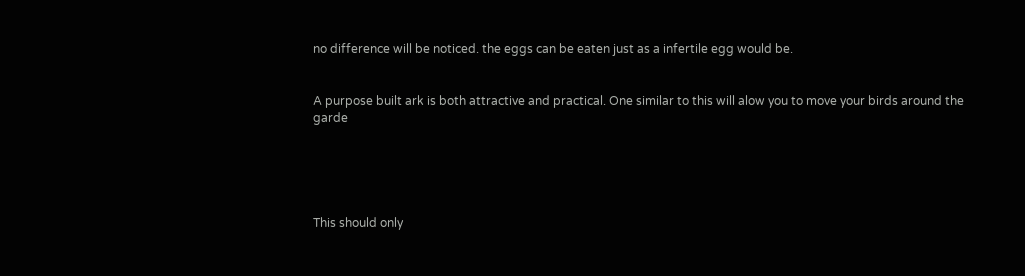no difference will be noticed. the eggs can be eaten just as a infertile egg would be.


A purpose built ark is both attractive and practical. One similar to this will alow you to move your birds around the garde





This should only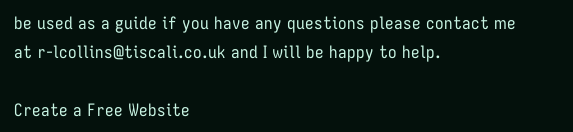be used as a guide if you have any questions please contact me at r-lcollins@tiscali.co.uk and I will be happy to help.

Create a Free Website